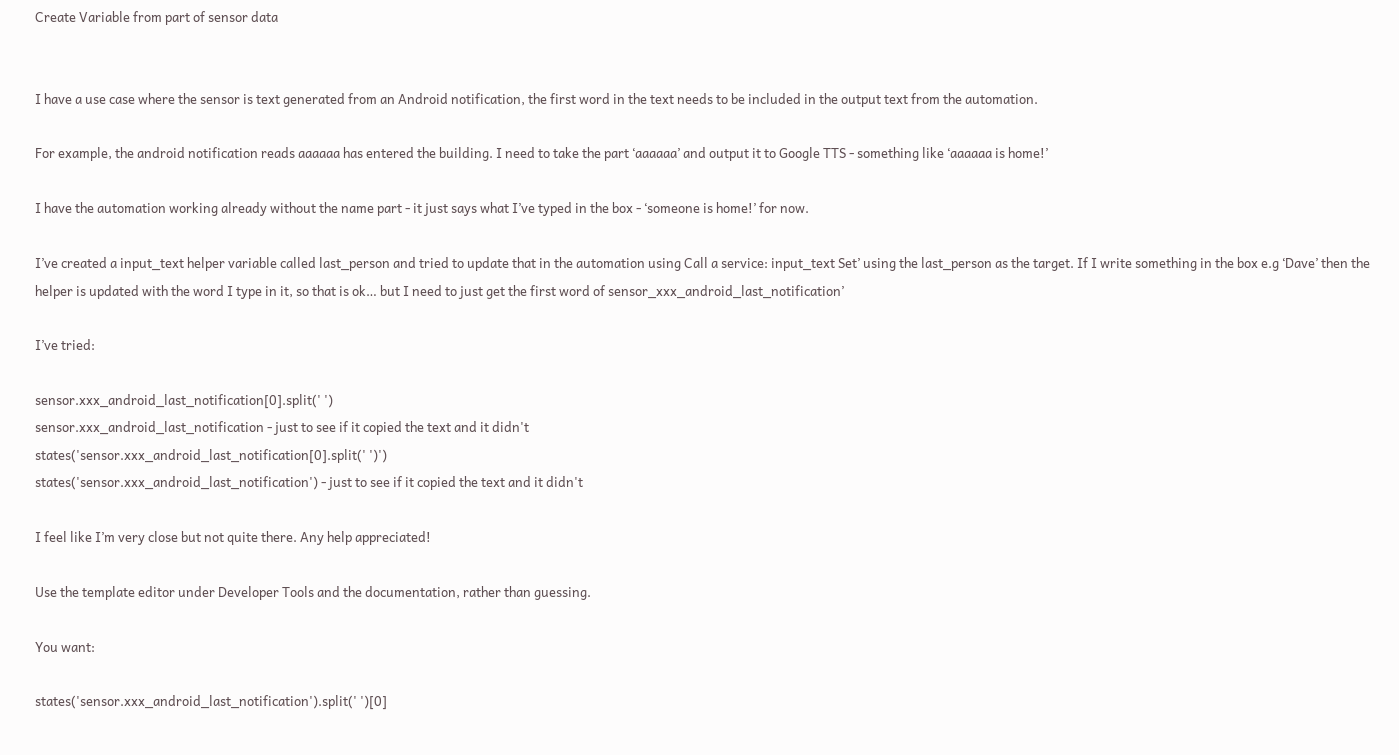Create Variable from part of sensor data


I have a use case where the sensor is text generated from an Android notification, the first word in the text needs to be included in the output text from the automation.

For example, the android notification reads aaaaaa has entered the building. I need to take the part ‘aaaaaa’ and output it to Google TTS - something like ‘aaaaaa is home!’

I have the automation working already without the name part - it just says what I’ve typed in the box - ‘someone is home!’ for now.

I’ve created a input_text helper variable called last_person and tried to update that in the automation using Call a service: input_text Set’ using the last_person as the target. If I write something in the box e.g ‘Dave’ then the helper is updated with the word I type in it, so that is ok… but I need to just get the first word of sensor_xxx_android_last_notification’

I’ve tried:

sensor.xxx_android_last_notification[0].split(' ')
sensor.xxx_android_last_notification - just to see if it copied the text and it didn't
states('sensor.xxx_android_last_notification[0].split(' ')')
states('sensor.xxx_android_last_notification') - just to see if it copied the text and it didn't

I feel like I’m very close but not quite there. Any help appreciated!

Use the template editor under Developer Tools and the documentation, rather than guessing.

You want:

states('sensor.xxx_android_last_notification').split(' ')[0]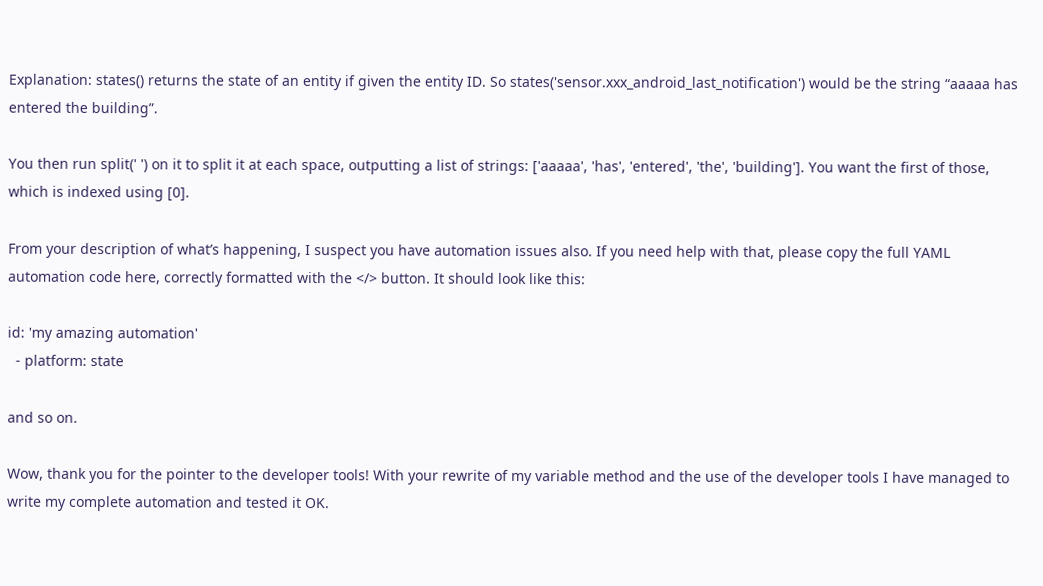Explanation: states() returns the state of an entity if given the entity ID. So states('sensor.xxx_android_last_notification') would be the string “aaaaa has entered the building”.

You then run split(' ') on it to split it at each space, outputting a list of strings: ['aaaaa', 'has', 'entered', 'the', 'building']. You want the first of those, which is indexed using [0].

From your description of what’s happening, I suspect you have automation issues also. If you need help with that, please copy the full YAML automation code here, correctly formatted with the </> button. It should look like this:

id: 'my amazing automation'
  - platform: state

and so on.

Wow, thank you for the pointer to the developer tools! With your rewrite of my variable method and the use of the developer tools I have managed to write my complete automation and tested it OK.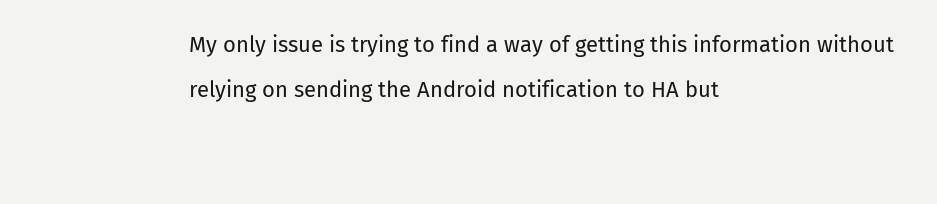My only issue is trying to find a way of getting this information without relying on sending the Android notification to HA but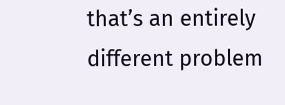that’s an entirely different problem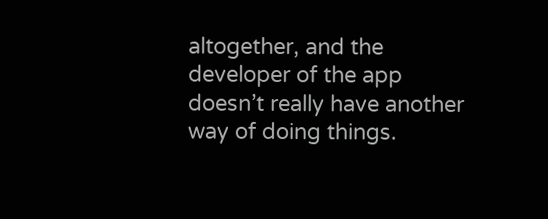altogether, and the developer of the app doesn’t really have another way of doing things.